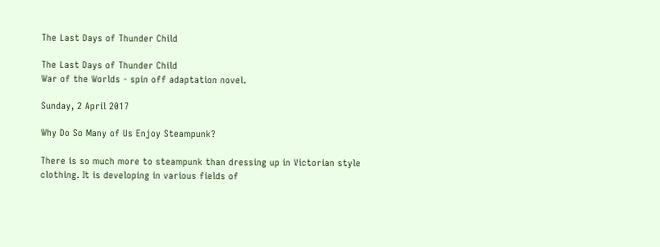The Last Days of Thunder Child

The Last Days of Thunder Child
War of the Worlds - spin off adaptation novel.

Sunday, 2 April 2017

Why Do So Many of Us Enjoy Steampunk?

There is so much more to steampunk than dressing up in Victorian style clothing. It is developing in various fields of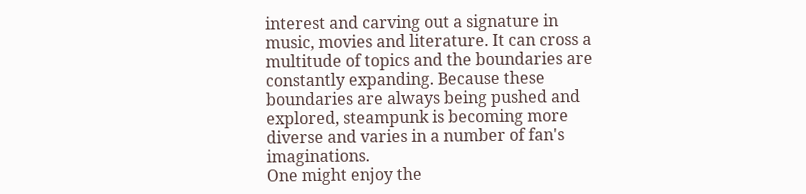interest and carving out a signature in music, movies and literature. It can cross a multitude of topics and the boundaries are constantly expanding. Because these boundaries are always being pushed and explored, steampunk is becoming more diverse and varies in a number of fan's imaginations.
One might enjoy the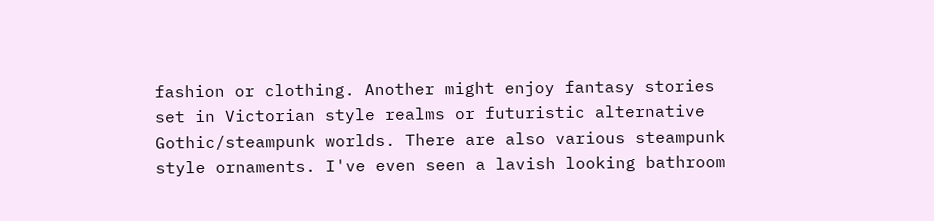fashion or clothing. Another might enjoy fantasy stories set in Victorian style realms or futuristic alternative Gothic/steampunk worlds. There are also various steampunk style ornaments. I've even seen a lavish looking bathroom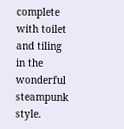complete with toilet and tiling in the wonderful steampunk style.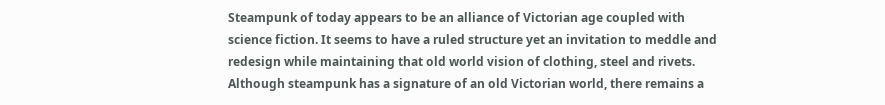Steampunk of today appears to be an alliance of Victorian age coupled with science fiction. It seems to have a ruled structure yet an invitation to meddle and redesign while maintaining that old world vision of clothing, steel and rivets.
Although steampunk has a signature of an old Victorian world, there remains a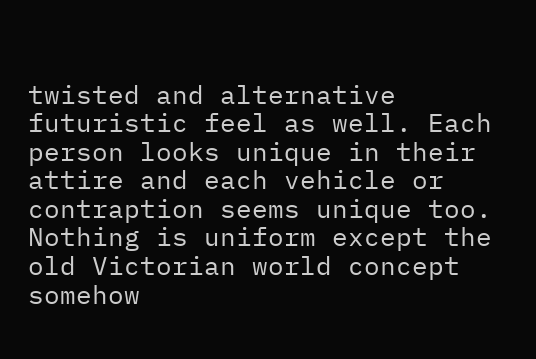twisted and alternative futuristic feel as well. Each person looks unique in their attire and each vehicle or contraption seems unique too. Nothing is uniform except the old Victorian world concept somehow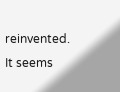reinvented. It seems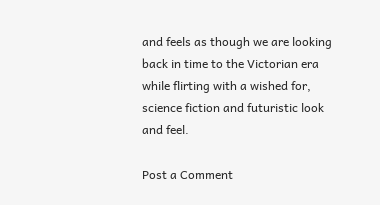and feels as though we are looking back in time to the Victorian era while flirting with a wished for, science fiction and futuristic look and feel.

Post a Comment